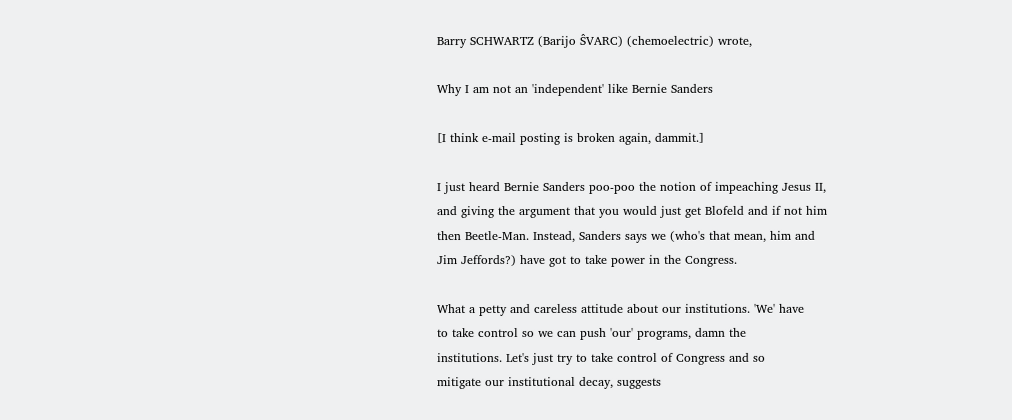Barry SCHWARTZ (Barijo ŜVARC) (chemoelectric) wrote,

Why I am not an 'independent' like Bernie Sanders

[I think e-mail posting is broken again, dammit.]

I just heard Bernie Sanders poo-poo the notion of impeaching Jesus II,
and giving the argument that you would just get Blofeld and if not him
then Beetle-Man. Instead, Sanders says we (who's that mean, him and
Jim Jeffords?) have got to take power in the Congress.

What a petty and careless attitude about our institutions. 'We' have
to take control so we can push 'our' programs, damn the
institutions. Let's just try to take control of Congress and so
mitigate our institutional decay, suggests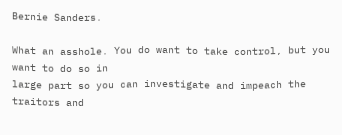Bernie Sanders.

What an asshole. You do want to take control, but you want to do so in
large part so you can investigate and impeach the traitors and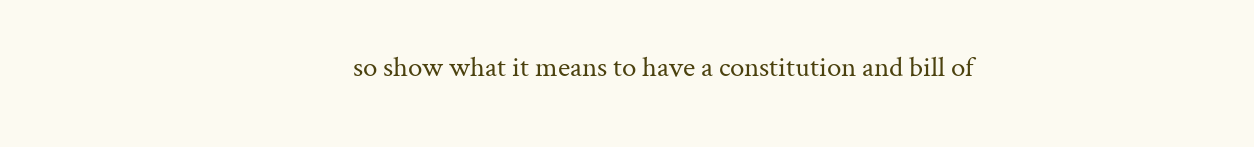so show what it means to have a constitution and bill of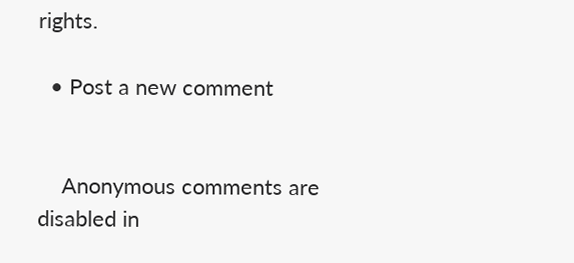rights.

  • Post a new comment


    Anonymous comments are disabled in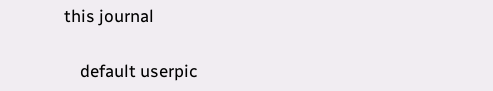this journal

    default userpic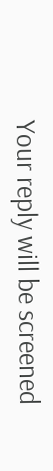Your reply will be screened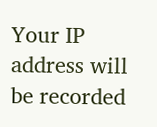Your IP address will be recorded